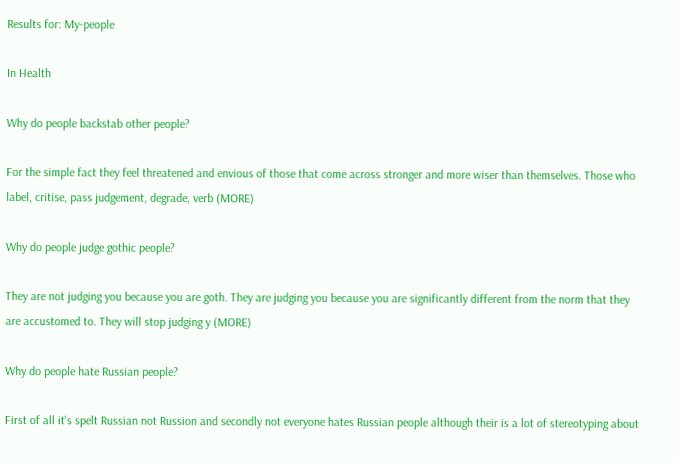Results for: My-people

In Health

Why do people backstab other people?

For the simple fact they feel threatened and envious of those that come across stronger and more wiser than themselves. Those who label, critise, pass judgement, degrade, verb (MORE)

Why do people judge gothic people?

They are not judging you because you are goth. They are judging you because you are significantly different from the norm that they are accustomed to. They will stop judging y (MORE)

Why do people hate Russian people?

First of all it's spelt Russian not Russion and secondly not everyone hates Russian people although their is a lot of stereotyping about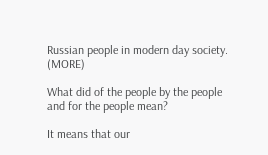Russian people in modern day society. (MORE)

What did of the people by the people and for the people mean?

It means that our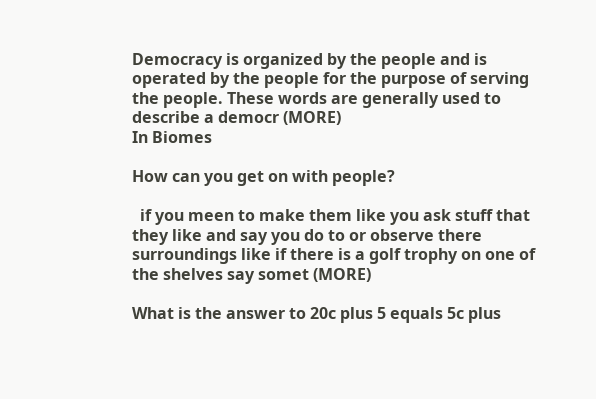Democracy is organized by the people and is operated by the people for the purpose of serving the people. These words are generally used to describe a democr (MORE)
In Biomes

How can you get on with people?

  if you meen to make them like you ask stuff that they like and say you do to or observe there surroundings like if there is a golf trophy on one of the shelves say somet (MORE)

What is the answer to 20c plus 5 equals 5c plus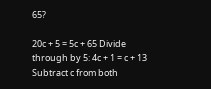65?

20c + 5 = 5c + 65 Divide through by 5: 4c + 1 = c + 13 Subtract c from both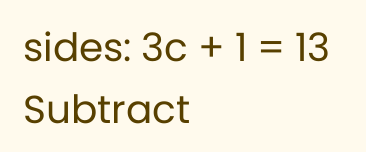sides: 3c + 1 = 13 Subtract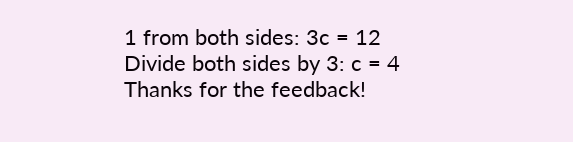1 from both sides: 3c = 12 Divide both sides by 3: c = 4
Thanks for the feedback!